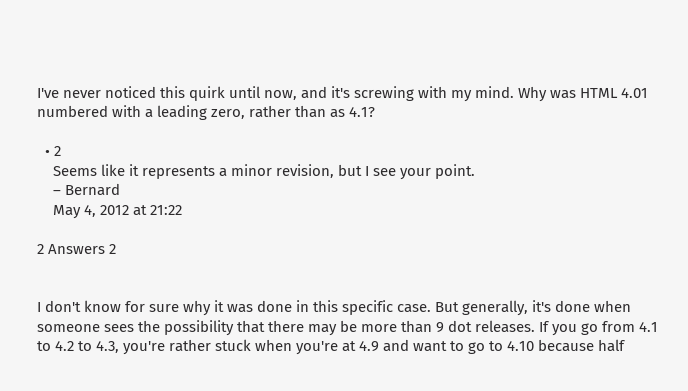I've never noticed this quirk until now, and it's screwing with my mind. Why was HTML 4.01 numbered with a leading zero, rather than as 4.1?

  • 2
    Seems like it represents a minor revision, but I see your point.
    – Bernard
    May 4, 2012 at 21:22

2 Answers 2


I don't know for sure why it was done in this specific case. But generally, it's done when someone sees the possibility that there may be more than 9 dot releases. If you go from 4.1 to 4.2 to 4.3, you're rather stuck when you're at 4.9 and want to go to 4.10 because half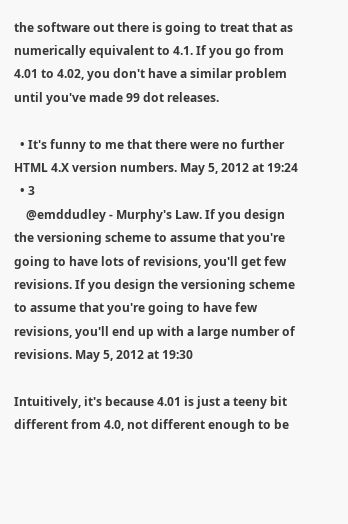the software out there is going to treat that as numerically equivalent to 4.1. If you go from 4.01 to 4.02, you don't have a similar problem until you've made 99 dot releases.

  • It's funny to me that there were no further HTML 4.X version numbers. May 5, 2012 at 19:24
  • 3
    @emddudley - Murphy's Law. If you design the versioning scheme to assume that you're going to have lots of revisions, you'll get few revisions. If you design the versioning scheme to assume that you're going to have few revisions, you'll end up with a large number of revisions. May 5, 2012 at 19:30

Intuitively, it's because 4.01 is just a teeny bit different from 4.0, not different enough to be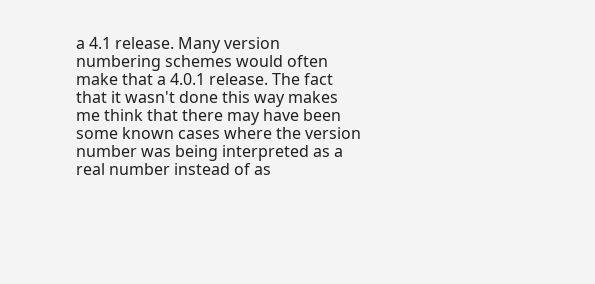a 4.1 release. Many version numbering schemes would often make that a 4.0.1 release. The fact that it wasn't done this way makes me think that there may have been some known cases where the version number was being interpreted as a real number instead of as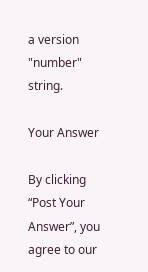a version "number" string.

Your Answer

By clicking “Post Your Answer”, you agree to our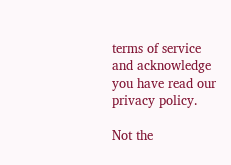terms of service and acknowledge you have read our privacy policy.

Not the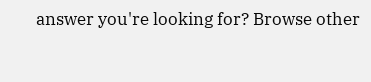answer you're looking for? Browse other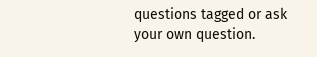questions tagged or ask your own question.